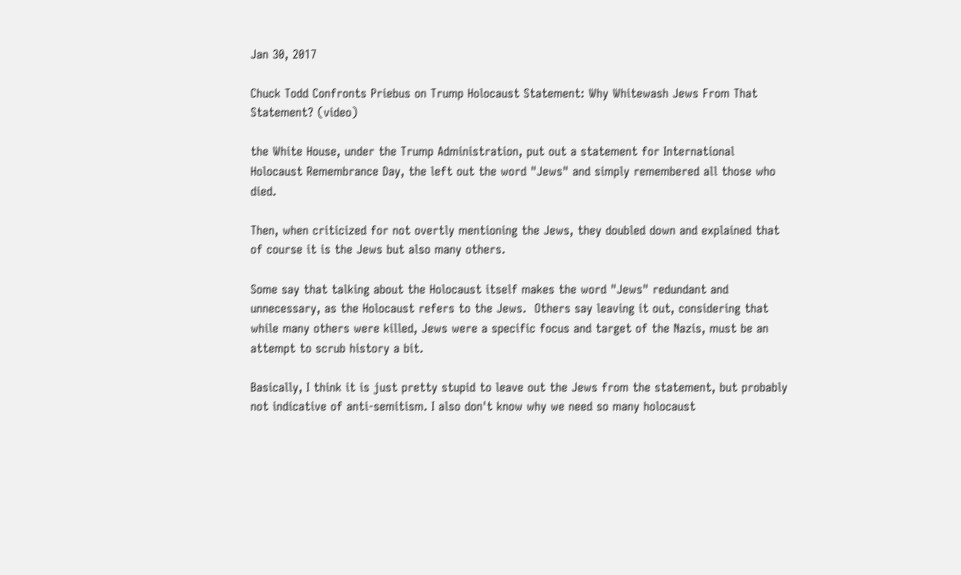Jan 30, 2017

Chuck Todd Confronts Priebus on Trump Holocaust Statement: Why Whitewash Jews From That Statement? (video)

the White House, under the Trump Administration, put out a statement for International Holocaust Remembrance Day, the left out the word "Jews" and simply remembered all those who died.

Then, when criticized for not overtly mentioning the Jews, they doubled down and explained that of course it is the Jews but also many others.

Some say that talking about the Holocaust itself makes the word "Jews" redundant and unnecessary, as the Holocaust refers to the Jews.  Others say leaving it out, considering that while many others were killed, Jews were a specific focus and target of the Nazis, must be an attempt to scrub history a bit.

Basically, I think it is just pretty stupid to leave out the Jews from the statement, but probably not indicative of anti-semitism. I also don't know why we need so many holocaust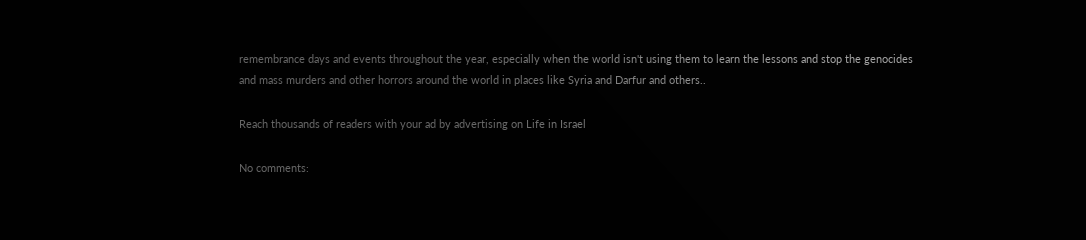remembrance days and events throughout the year, especially when the world isn't using them to learn the lessons and stop the genocides and mass murders and other horrors around the world in places like Syria and Darfur and others..

Reach thousands of readers with your ad by advertising on Life in Israel

No comments: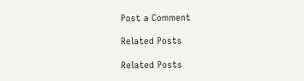Post a Comment

Related Posts

Related Posts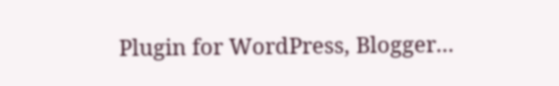Plugin for WordPress, Blogger...